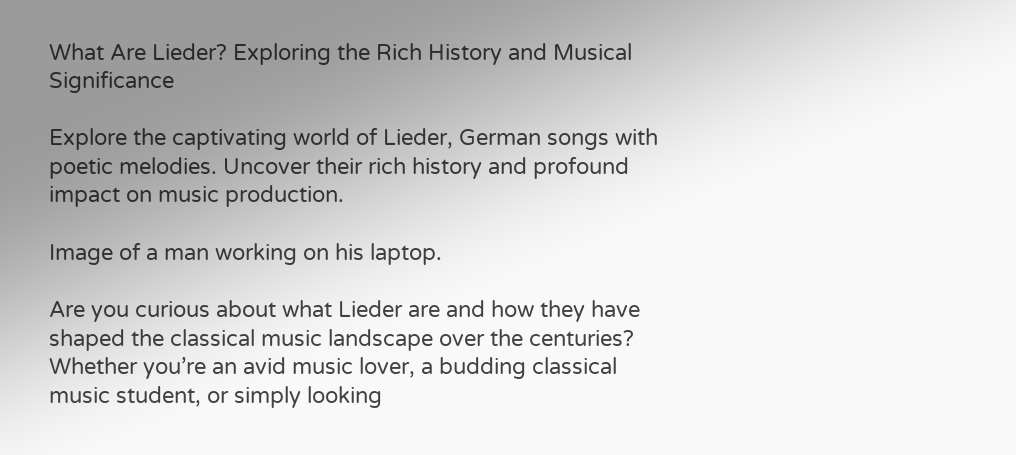What Are Lieder? Exploring the Rich History and Musical Significance

Explore the captivating world of Lieder, German songs with poetic melodies. Uncover their rich history and profound impact on music production.

Image of a man working on his laptop.

Are you curious about what Lieder are and how they have shaped the classical music landscape over the centuries? Whether you’re an avid music lover, a budding classical music student, or simply looking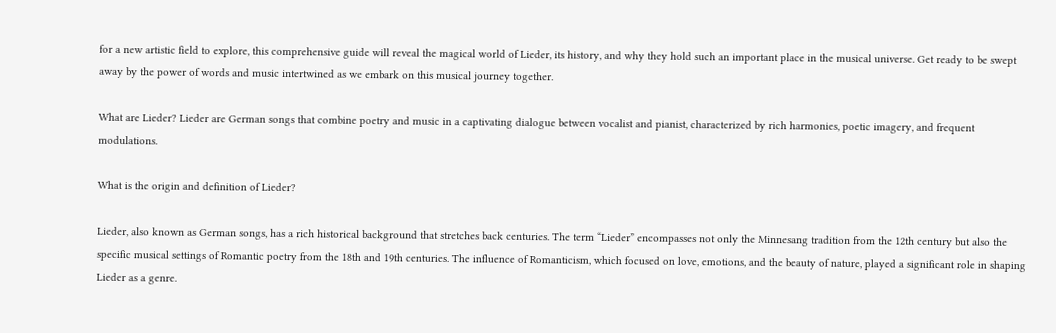for a new artistic field to explore, this comprehensive guide will reveal the magical world of Lieder, its history, and why they hold such an important place in the musical universe. Get ready to be swept away by the power of words and music intertwined as we embark on this musical journey together.

What are Lieder? Lieder are German songs that combine poetry and music in a captivating dialogue between vocalist and pianist, characterized by rich harmonies, poetic imagery, and frequent modulations.

What is the origin and definition of Lieder?

Lieder, also known as German songs, has a rich historical background that stretches back centuries. The term “Lieder” encompasses not only the Minnesang tradition from the 12th century but also the specific musical settings of Romantic poetry from the 18th and 19th centuries. The influence of Romanticism, which focused on love, emotions, and the beauty of nature, played a significant role in shaping Lieder as a genre.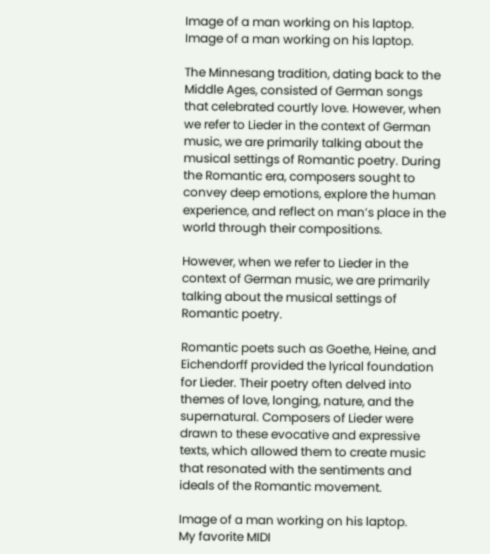Image of a man working on his laptop.
Image of a man working on his laptop.

The Minnesang tradition, dating back to the Middle Ages, consisted of German songs that celebrated courtly love. However, when we refer to Lieder in the context of German music, we are primarily talking about the musical settings of Romantic poetry. During the Romantic era, composers sought to convey deep emotions, explore the human experience, and reflect on man’s place in the world through their compositions.

However, when we refer to Lieder in the context of German music, we are primarily talking about the musical settings of Romantic poetry.

Romantic poets such as Goethe, Heine, and Eichendorff provided the lyrical foundation for Lieder. Their poetry often delved into themes of love, longing, nature, and the supernatural. Composers of Lieder were drawn to these evocative and expressive texts, which allowed them to create music that resonated with the sentiments and ideals of the Romantic movement.

Image of a man working on his laptop.
My favorite MIDI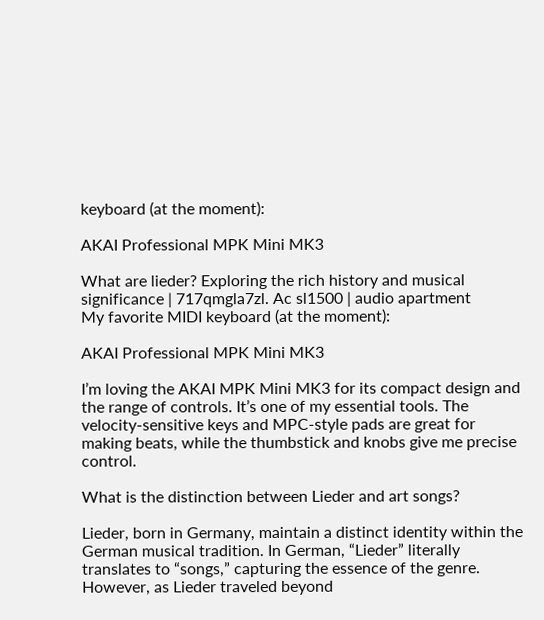keyboard (at the moment):

AKAI Professional MPK Mini MK3

What are lieder? Exploring the rich history and musical significance | 717qmgla7zl. Ac sl1500 | audio apartment
My favorite MIDI keyboard (at the moment):

AKAI Professional MPK Mini MK3

I’m loving the AKAI MPK Mini MK3 for its compact design and the range of controls. It’s one of my essential tools. The velocity-sensitive keys and MPC-style pads are great for making beats, while the thumbstick and knobs give me precise control.

What is the distinction between Lieder and art songs?

Lieder, born in Germany, maintain a distinct identity within the German musical tradition. In German, “Lieder” literally translates to “songs,” capturing the essence of the genre. However, as Lieder traveled beyond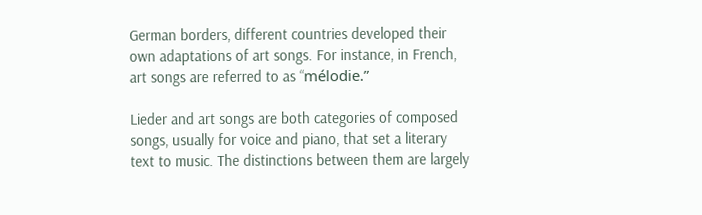German borders, different countries developed their own adaptations of art songs. For instance, in French, art songs are referred to as “mélodie.”

Lieder and art songs are both categories of composed songs, usually for voice and piano, that set a literary text to music. The distinctions between them are largely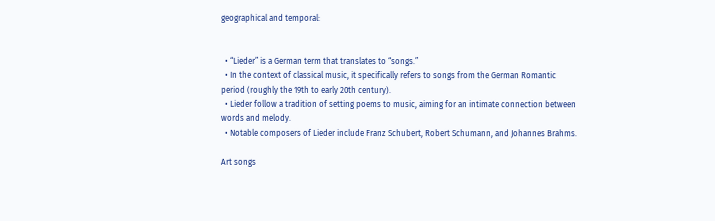geographical and temporal:


  • “Lieder” is a German term that translates to “songs.”
  • In the context of classical music, it specifically refers to songs from the German Romantic period (roughly the 19th to early 20th century).
  • Lieder follow a tradition of setting poems to music, aiming for an intimate connection between words and melody.
  • Notable composers of Lieder include Franz Schubert, Robert Schumann, and Johannes Brahms.

Art songs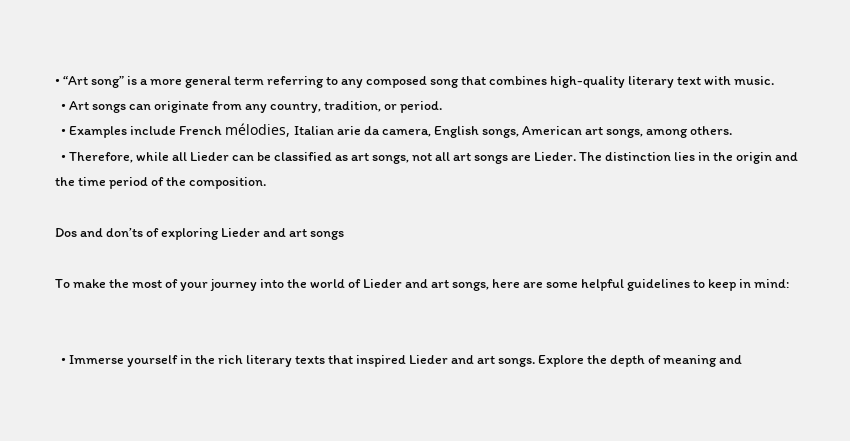• “Art song” is a more general term referring to any composed song that combines high-quality literary text with music.
  • Art songs can originate from any country, tradition, or period.
  • Examples include French mélodies, Italian arie da camera, English songs, American art songs, among others.
  • Therefore, while all Lieder can be classified as art songs, not all art songs are Lieder. The distinction lies in the origin and the time period of the composition.

Dos and don’ts of exploring Lieder and art songs

To make the most of your journey into the world of Lieder and art songs, here are some helpful guidelines to keep in mind:


  • Immerse yourself in the rich literary texts that inspired Lieder and art songs. Explore the depth of meaning and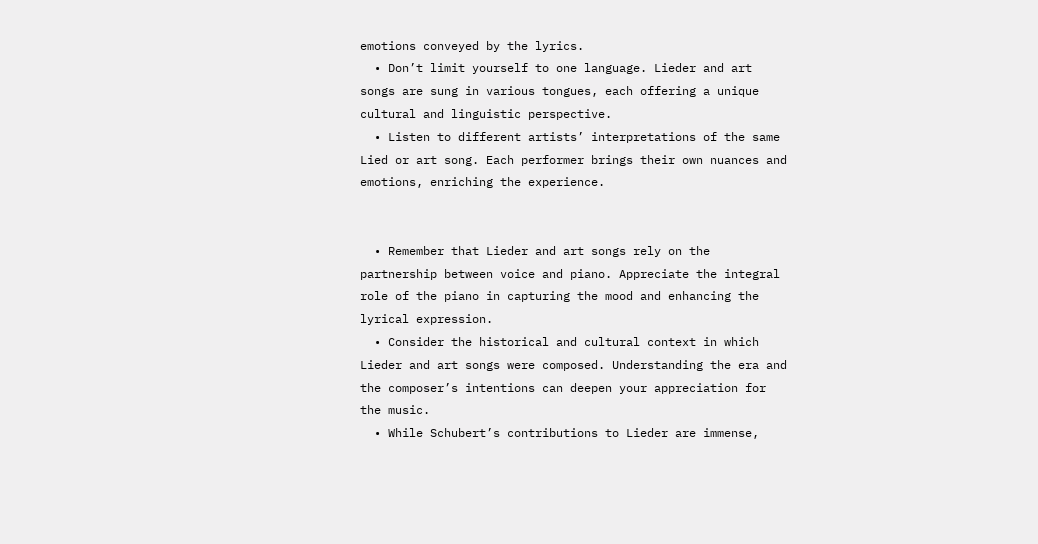emotions conveyed by the lyrics.
  • Don’t limit yourself to one language. Lieder and art songs are sung in various tongues, each offering a unique cultural and linguistic perspective.
  • Listen to different artists’ interpretations of the same Lied or art song. Each performer brings their own nuances and emotions, enriching the experience.


  • Remember that Lieder and art songs rely on the partnership between voice and piano. Appreciate the integral role of the piano in capturing the mood and enhancing the lyrical expression.
  • Consider the historical and cultural context in which Lieder and art songs were composed. Understanding the era and the composer’s intentions can deepen your appreciation for the music.
  • While Schubert’s contributions to Lieder are immense,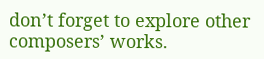don’t forget to explore other composers’ works.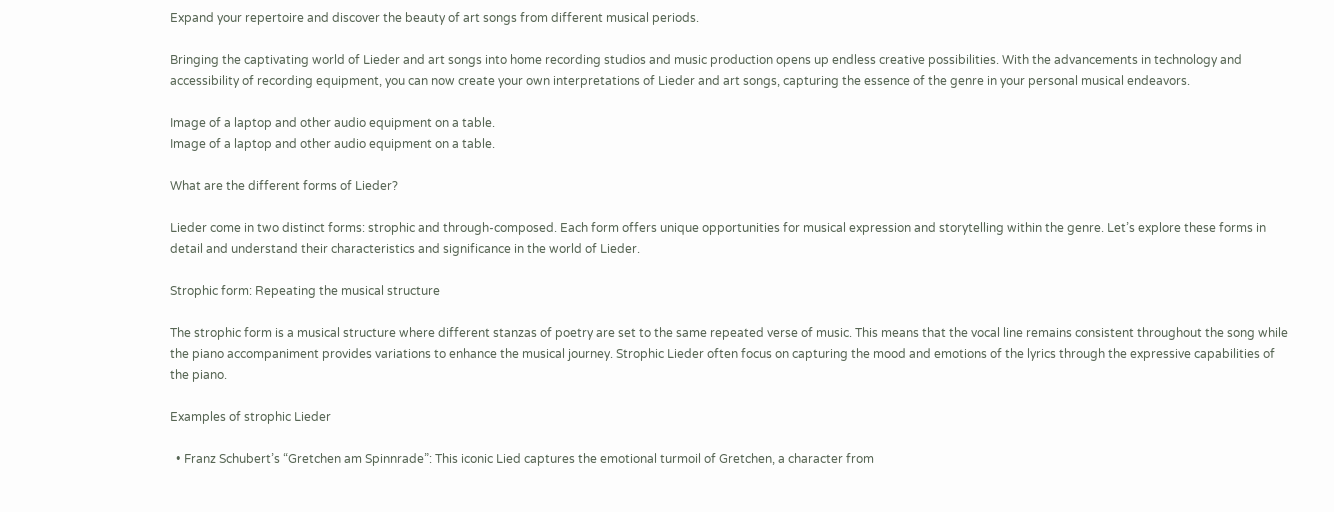Expand your repertoire and discover the beauty of art songs from different musical periods.

Bringing the captivating world of Lieder and art songs into home recording studios and music production opens up endless creative possibilities. With the advancements in technology and accessibility of recording equipment, you can now create your own interpretations of Lieder and art songs, capturing the essence of the genre in your personal musical endeavors.

Image of a laptop and other audio equipment on a table.
Image of a laptop and other audio equipment on a table.

What are the different forms of Lieder?

Lieder come in two distinct forms: strophic and through-composed. Each form offers unique opportunities for musical expression and storytelling within the genre. Let’s explore these forms in detail and understand their characteristics and significance in the world of Lieder.

Strophic form: Repeating the musical structure

The strophic form is a musical structure where different stanzas of poetry are set to the same repeated verse of music. This means that the vocal line remains consistent throughout the song while the piano accompaniment provides variations to enhance the musical journey. Strophic Lieder often focus on capturing the mood and emotions of the lyrics through the expressive capabilities of the piano.

Examples of strophic Lieder

  • Franz Schubert’s “Gretchen am Spinnrade”: This iconic Lied captures the emotional turmoil of Gretchen, a character from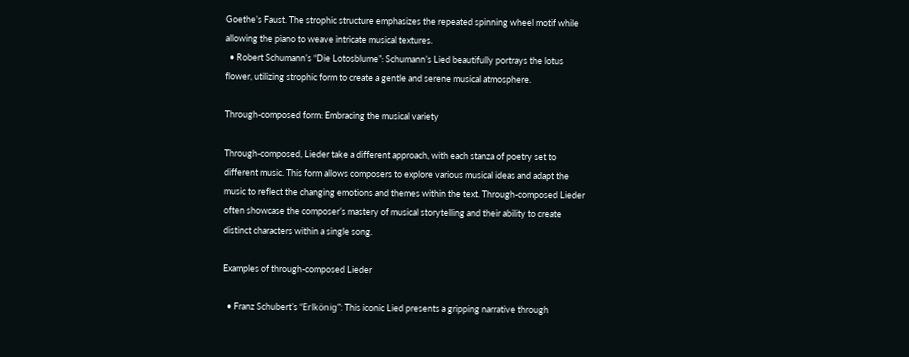Goethe’s Faust. The strophic structure emphasizes the repeated spinning wheel motif while allowing the piano to weave intricate musical textures.
  • Robert Schumann’s “Die Lotosblume”: Schumann’s Lied beautifully portrays the lotus flower, utilizing strophic form to create a gentle and serene musical atmosphere.

Through-composed form: Embracing the musical variety

Through-composed, Lieder take a different approach, with each stanza of poetry set to different music. This form allows composers to explore various musical ideas and adapt the music to reflect the changing emotions and themes within the text. Through-composed Lieder often showcase the composer’s mastery of musical storytelling and their ability to create distinct characters within a single song.

Examples of through-composed Lieder

  • Franz Schubert’s “Erlkönig”: This iconic Lied presents a gripping narrative through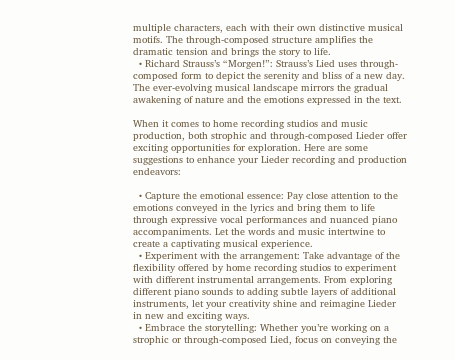multiple characters, each with their own distinctive musical motifs. The through-composed structure amplifies the dramatic tension and brings the story to life.
  • Richard Strauss’s “Morgen!”: Strauss’s Lied uses through-composed form to depict the serenity and bliss of a new day. The ever-evolving musical landscape mirrors the gradual awakening of nature and the emotions expressed in the text.

When it comes to home recording studios and music production, both strophic and through-composed Lieder offer exciting opportunities for exploration. Here are some suggestions to enhance your Lieder recording and production endeavors:

  • Capture the emotional essence: Pay close attention to the emotions conveyed in the lyrics and bring them to life through expressive vocal performances and nuanced piano accompaniments. Let the words and music intertwine to create a captivating musical experience.
  • Experiment with the arrangement: Take advantage of the flexibility offered by home recording studios to experiment with different instrumental arrangements. From exploring different piano sounds to adding subtle layers of additional instruments, let your creativity shine and reimagine Lieder in new and exciting ways.
  • Embrace the storytelling: Whether you’re working on a strophic or through-composed Lied, focus on conveying the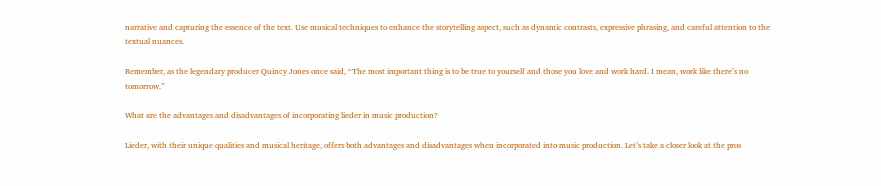narrative and capturing the essence of the text. Use musical techniques to enhance the storytelling aspect, such as dynamic contrasts, expressive phrasing, and careful attention to the textual nuances.

Remember, as the legendary producer Quincy Jones once said, “The most important thing is to be true to yourself and those you love and work hard. I mean, work like there’s no tomorrow.”

What are the advantages and disadvantages of incorporating lieder in music production?

Lieder, with their unique qualities and musical heritage, offers both advantages and disadvantages when incorporated into music production. Let’s take a closer look at the pros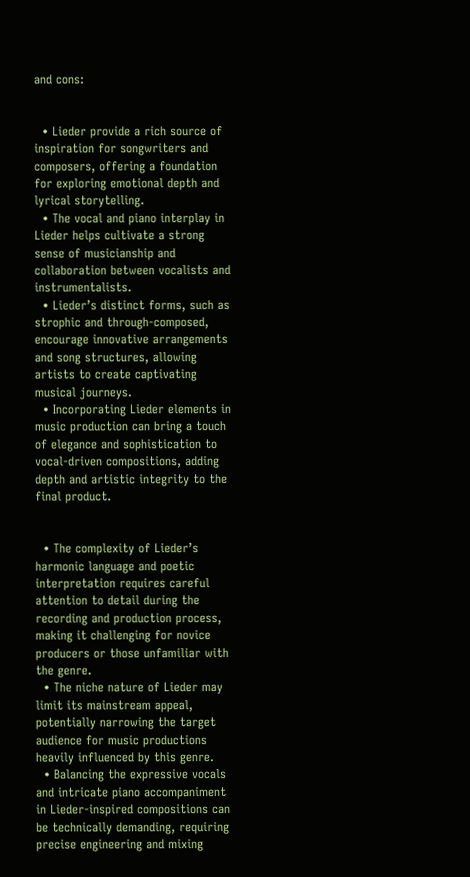and cons:


  • Lieder provide a rich source of inspiration for songwriters and composers, offering a foundation for exploring emotional depth and lyrical storytelling.
  • The vocal and piano interplay in Lieder helps cultivate a strong sense of musicianship and collaboration between vocalists and instrumentalists.
  • Lieder’s distinct forms, such as strophic and through-composed, encourage innovative arrangements and song structures, allowing artists to create captivating musical journeys.
  • Incorporating Lieder elements in music production can bring a touch of elegance and sophistication to vocal-driven compositions, adding depth and artistic integrity to the final product.


  • The complexity of Lieder’s harmonic language and poetic interpretation requires careful attention to detail during the recording and production process, making it challenging for novice producers or those unfamiliar with the genre.
  • The niche nature of Lieder may limit its mainstream appeal, potentially narrowing the target audience for music productions heavily influenced by this genre.
  • Balancing the expressive vocals and intricate piano accompaniment in Lieder-inspired compositions can be technically demanding, requiring precise engineering and mixing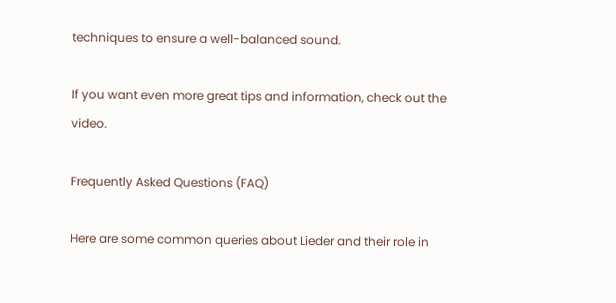techniques to ensure a well-balanced sound.

If you want even more great tips and information, check out the video.

Frequently Asked Questions (FAQ)

Here are some common queries about Lieder and their role in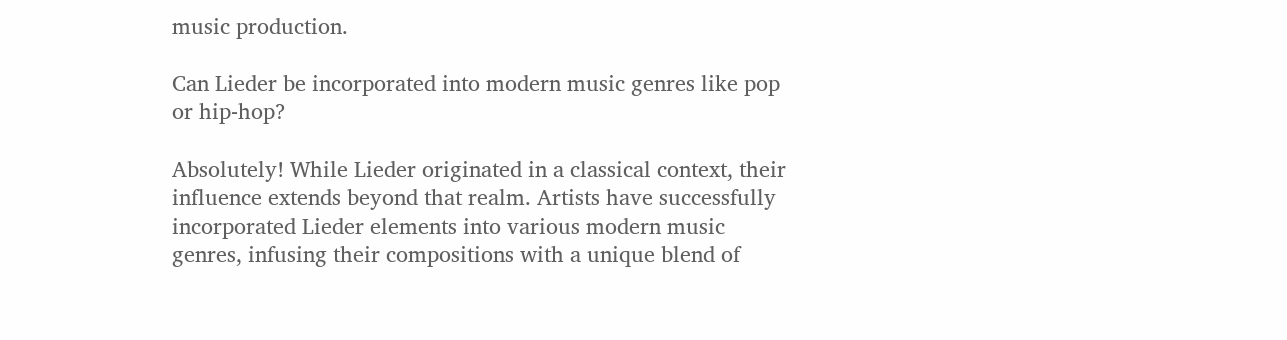music production.

Can Lieder be incorporated into modern music genres like pop or hip-hop?

Absolutely! While Lieder originated in a classical context, their influence extends beyond that realm. Artists have successfully incorporated Lieder elements into various modern music genres, infusing their compositions with a unique blend of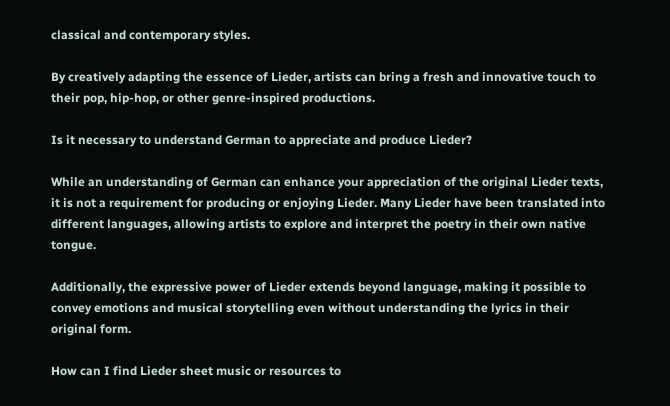classical and contemporary styles.

By creatively adapting the essence of Lieder, artists can bring a fresh and innovative touch to their pop, hip-hop, or other genre-inspired productions.

Is it necessary to understand German to appreciate and produce Lieder?

While an understanding of German can enhance your appreciation of the original Lieder texts, it is not a requirement for producing or enjoying Lieder. Many Lieder have been translated into different languages, allowing artists to explore and interpret the poetry in their own native tongue.

Additionally, the expressive power of Lieder extends beyond language, making it possible to convey emotions and musical storytelling even without understanding the lyrics in their original form.

How can I find Lieder sheet music or resources to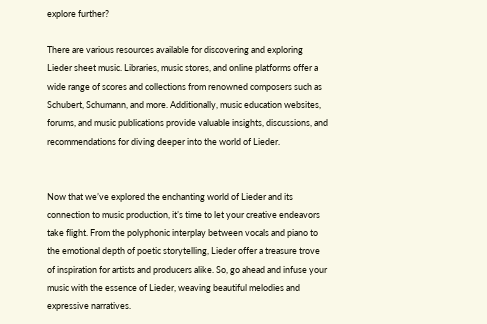explore further?

There are various resources available for discovering and exploring Lieder sheet music. Libraries, music stores, and online platforms offer a wide range of scores and collections from renowned composers such as Schubert, Schumann, and more. Additionally, music education websites, forums, and music publications provide valuable insights, discussions, and recommendations for diving deeper into the world of Lieder.


Now that we’ve explored the enchanting world of Lieder and its connection to music production, it’s time to let your creative endeavors take flight. From the polyphonic interplay between vocals and piano to the emotional depth of poetic storytelling, Lieder offer a treasure trove of inspiration for artists and producers alike. So, go ahead and infuse your music with the essence of Lieder, weaving beautiful melodies and expressive narratives.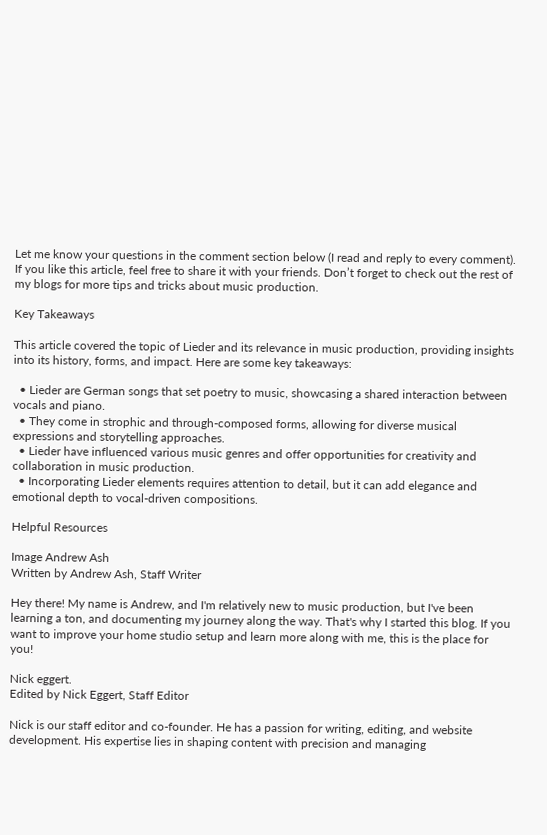Let me know your questions in the comment section below (I read and reply to every comment). If you like this article, feel free to share it with your friends. Don’t forget to check out the rest of my blogs for more tips and tricks about music production.

Key Takeaways

This article covered the topic of Lieder and its relevance in music production, providing insights into its history, forms, and impact. Here are some key takeaways:

  • Lieder are German songs that set poetry to music, showcasing a shared interaction between vocals and piano.
  • They come in strophic and through-composed forms, allowing for diverse musical expressions and storytelling approaches.
  • Lieder have influenced various music genres and offer opportunities for creativity and collaboration in music production.
  • Incorporating Lieder elements requires attention to detail, but it can add elegance and emotional depth to vocal-driven compositions.

Helpful Resources

Image Andrew Ash
Written by Andrew Ash, Staff Writer

Hey there! My name is Andrew, and I'm relatively new to music production, but I've been learning a ton, and documenting my journey along the way. That's why I started this blog. If you want to improve your home studio setup and learn more along with me, this is the place for you!

Nick eggert.
Edited by Nick Eggert, Staff Editor

Nick is our staff editor and co-founder. He has a passion for writing, editing, and website development. His expertise lies in shaping content with precision and managing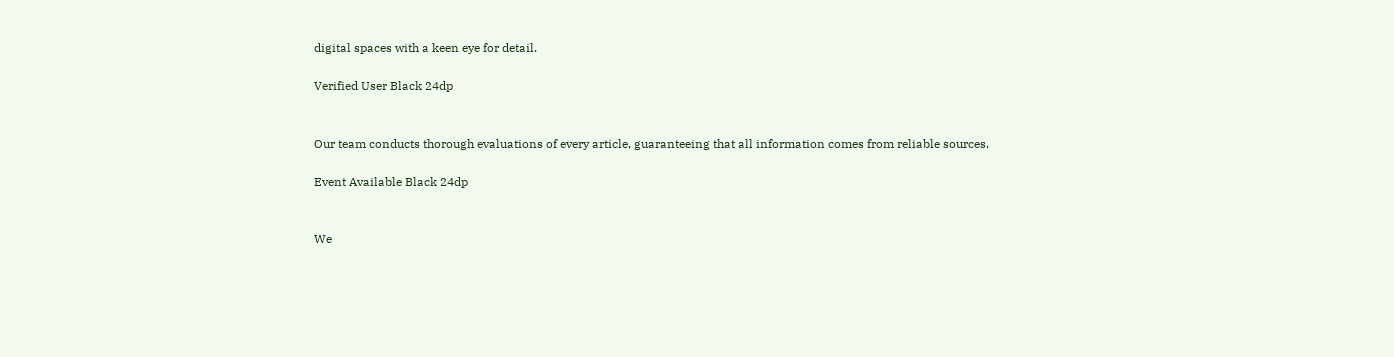digital spaces with a keen eye for detail.

Verified User Black 24dp


Our team conducts thorough evaluations of every article, guaranteeing that all information comes from reliable sources.

Event Available Black 24dp


We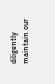diligently maintain our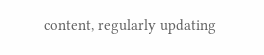content, regularly updating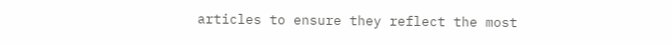articles to ensure they reflect the most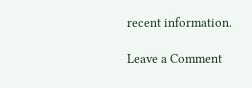recent information.

Leave a Comment